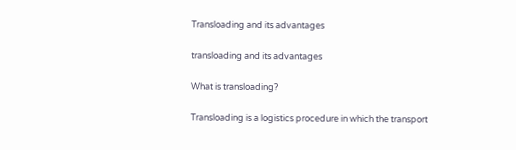Transloading and its advantages

transloading and its advantages

What is transloading?

Transloading is a logistics procedure in which the transport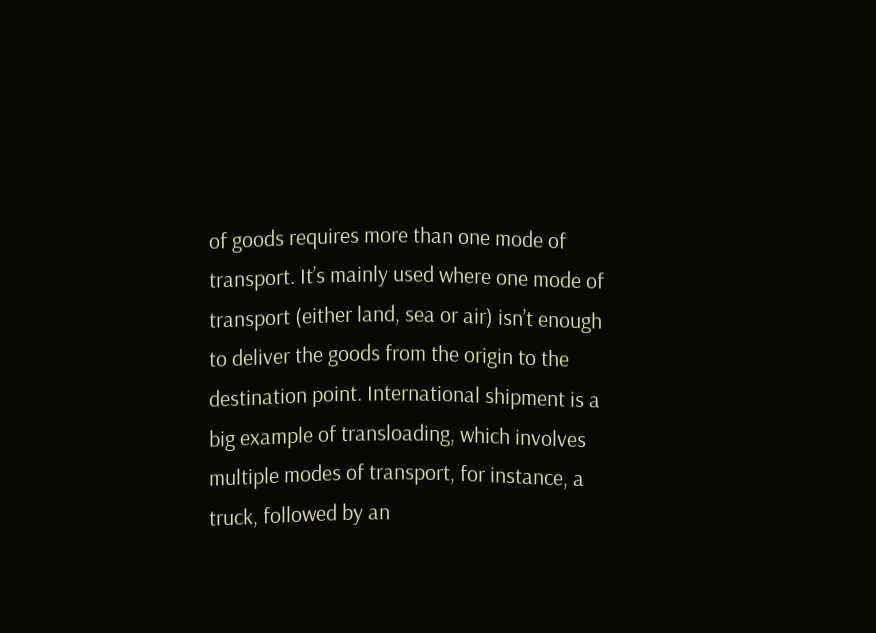of goods requires more than one mode of transport. It’s mainly used where one mode of transport (either land, sea or air) isn’t enough to deliver the goods from the origin to the destination point. International shipment is a big example of transloading, which involves multiple modes of transport, for instance, a truck, followed by an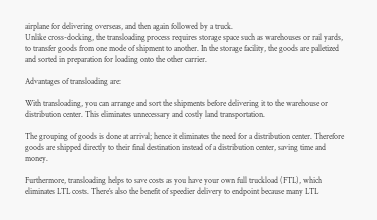airplane for delivering overseas, and then again followed by a truck.
Unlike cross-docking, the transloading process requires storage space such as warehouses or rail yards, to transfer goods from one mode of shipment to another. In the storage facility, the goods are palletized and sorted in preparation for loading onto the other carrier.

Advantages of transloading are:

With transloading, you can arrange and sort the shipments before delivering it to the warehouse or distribution center. This eliminates unnecessary and costly land transportation.

The grouping of goods is done at arrival; hence it eliminates the need for a distribution center. Therefore goods are shipped directly to their final destination instead of a distribution center, saving time and money.

Furthermore, transloading helps to save costs as you have your own full truckload (FTL), which eliminates LTL costs. There’s also the benefit of speedier delivery to endpoint because many LTL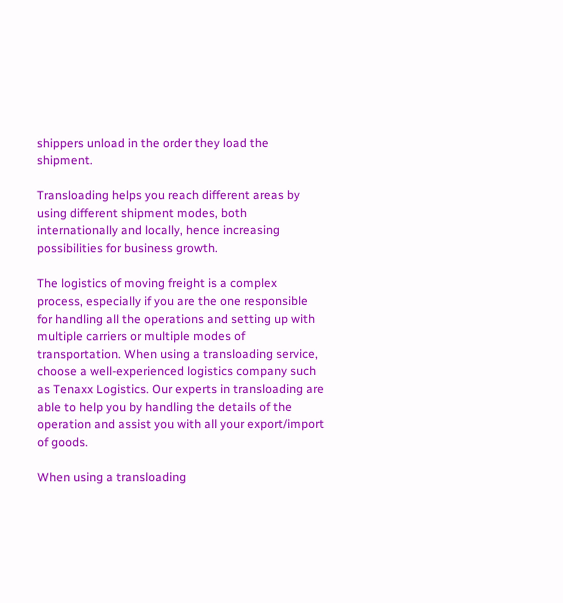shippers unload in the order they load the shipment.

Transloading helps you reach different areas by using different shipment modes, both internationally and locally, hence increasing possibilities for business growth.

The logistics of moving freight is a complex process, especially if you are the one responsible for handling all the operations and setting up with multiple carriers or multiple modes of transportation. When using a transloading service, choose a well-experienced logistics company such as Tenaxx Logistics. Our experts in transloading are able to help you by handling the details of the operation and assist you with all your export/import of goods.

When using a transloading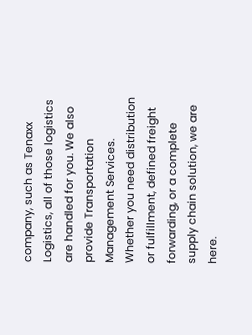company, such as Tenaxx Logistics, all of those logistics are handled for you. We also provide Transportation Management Services. Whether you need distribution or fulfillment, defined freight forwarding, or a complete supply chain solution, we are here.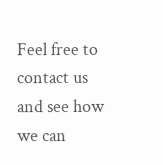Feel free to contact us and see how we can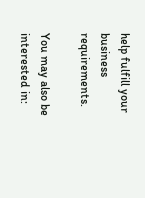help fulfill your business requirements.

You may also be interested in: